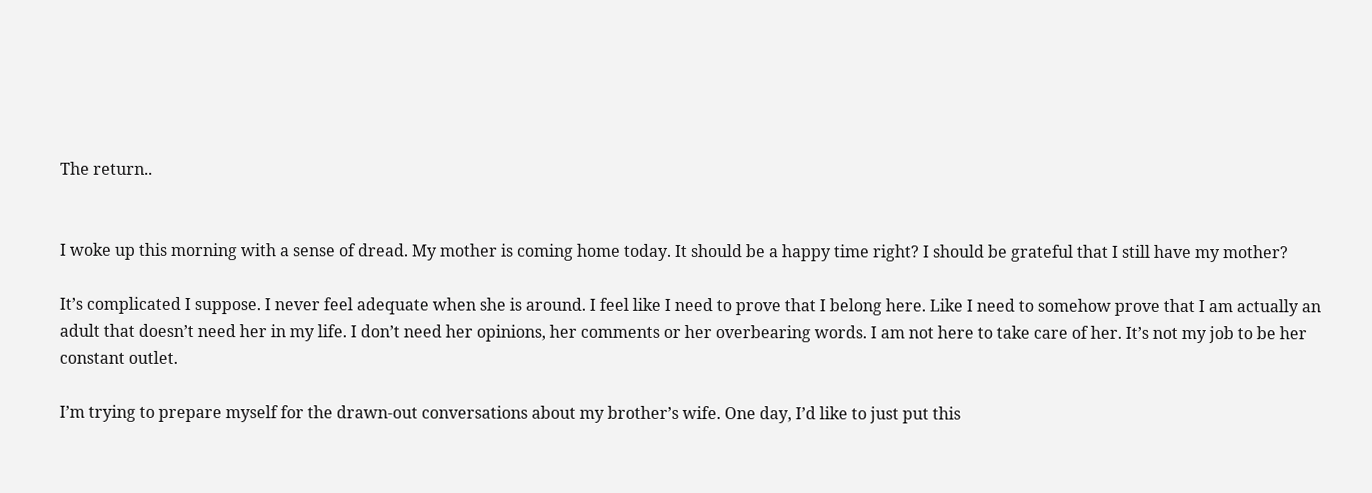The return..


I woke up this morning with a sense of dread. My mother is coming home today. It should be a happy time right? I should be grateful that I still have my mother?

It’s complicated I suppose. I never feel adequate when she is around. I feel like I need to prove that I belong here. Like I need to somehow prove that I am actually an adult that doesn’t need her in my life. I don’t need her opinions, her comments or her overbearing words. I am not here to take care of her. It’s not my job to be her constant outlet.

I’m trying to prepare myself for the drawn-out conversations about my brother’s wife. One day, I’d like to just put this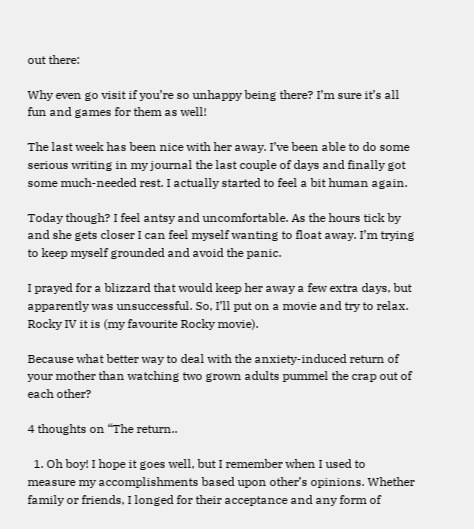out there:

Why even go visit if you’re so unhappy being there? I’m sure it’s all fun and games for them as well!

The last week has been nice with her away. I’ve been able to do some serious writing in my journal the last couple of days and finally got some much-needed rest. I actually started to feel a bit human again.

Today though? I feel antsy and uncomfortable. As the hours tick by and she gets closer I can feel myself wanting to float away. I’m trying to keep myself grounded and avoid the panic.

I prayed for a blizzard that would keep her away a few extra days, but apparently was unsuccessful. So, I’ll put on a movie and try to relax. Rocky IV it is (my favourite Rocky movie).

Because what better way to deal with the anxiety-induced return of your mother than watching two grown adults pummel the crap out of each other?

4 thoughts on “The return..

  1. Oh boy! I hope it goes well, but I remember when I used to measure my accomplishments based upon other’s opinions. Whether family or friends, I longed for their acceptance and any form of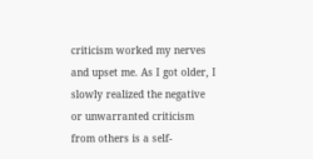criticism worked my nerves and upset me. As I got older, I slowly realized the negative or unwarranted criticism from others is a self-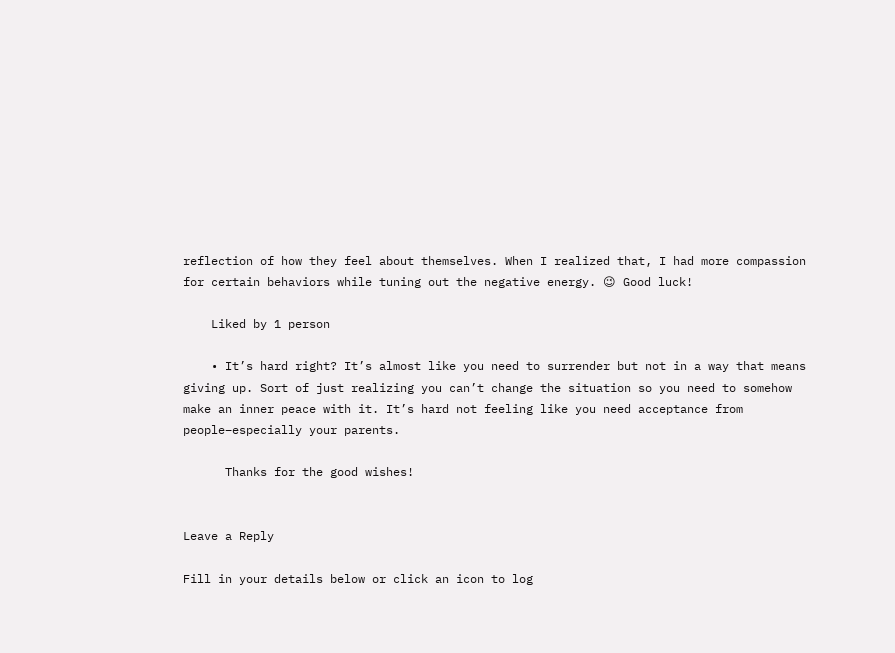reflection of how they feel about themselves. When I realized that, I had more compassion for certain behaviors while tuning out the negative energy. 😉 Good luck!

    Liked by 1 person

    • It’s hard right? It’s almost like you need to surrender but not in a way that means giving up. Sort of just realizing you can’t change the situation so you need to somehow make an inner peace with it. It’s hard not feeling like you need acceptance from people–especially your parents.

      Thanks for the good wishes!


Leave a Reply

Fill in your details below or click an icon to log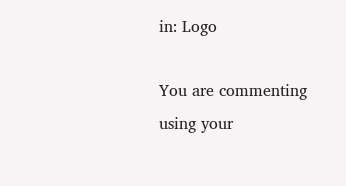in: Logo

You are commenting using your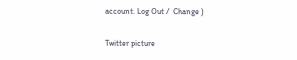account. Log Out /  Change )

Twitter picture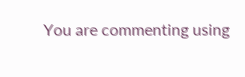You are commenting using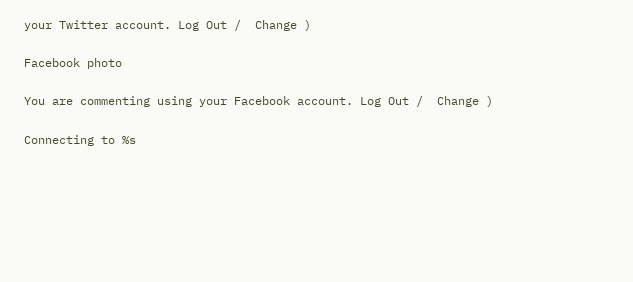your Twitter account. Log Out /  Change )

Facebook photo

You are commenting using your Facebook account. Log Out /  Change )

Connecting to %s